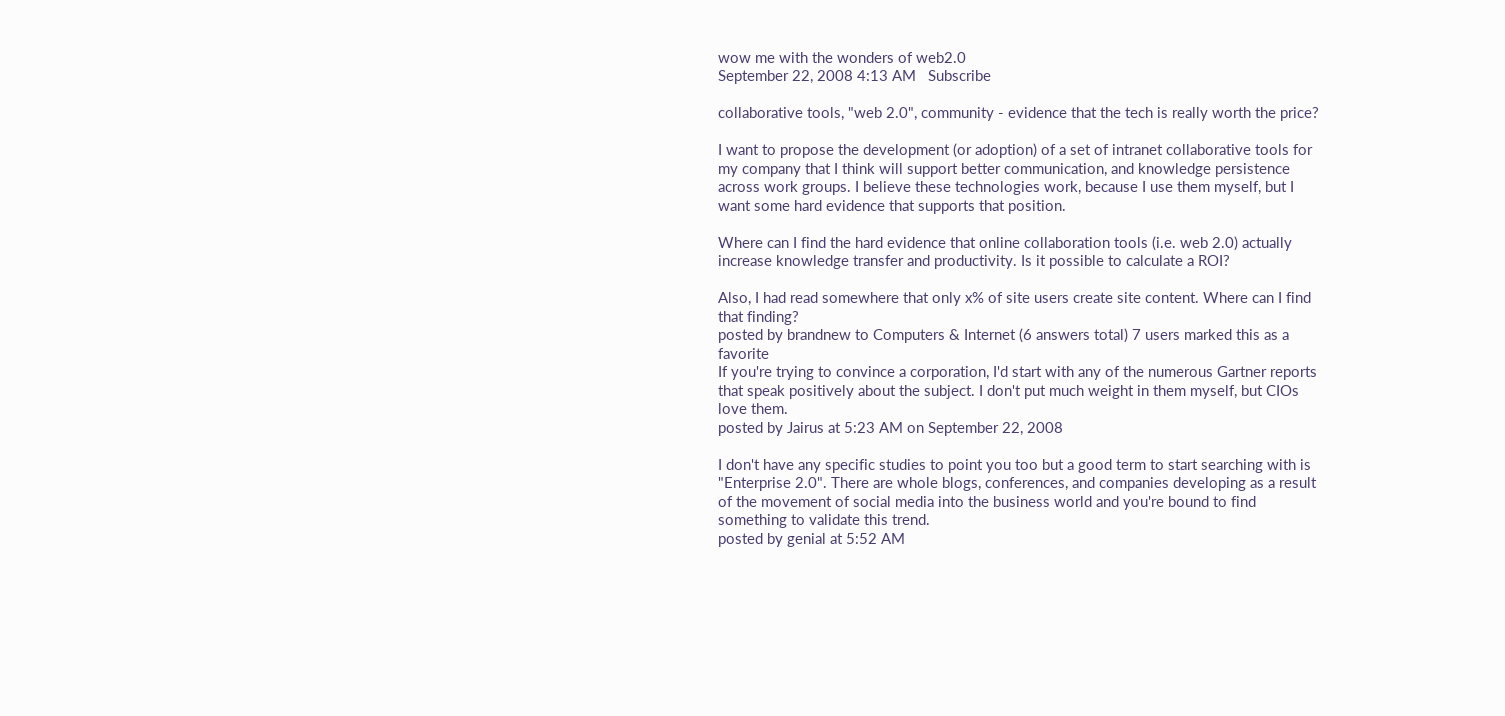wow me with the wonders of web2.0
September 22, 2008 4:13 AM   Subscribe

collaborative tools, "web 2.0", community - evidence that the tech is really worth the price?

I want to propose the development (or adoption) of a set of intranet collaborative tools for my company that I think will support better communication, and knowledge persistence across work groups. I believe these technologies work, because I use them myself, but I want some hard evidence that supports that position.

Where can I find the hard evidence that online collaboration tools (i.e. web 2.0) actually increase knowledge transfer and productivity. Is it possible to calculate a ROI?

Also, I had read somewhere that only x% of site users create site content. Where can I find that finding?
posted by brandnew to Computers & Internet (6 answers total) 7 users marked this as a favorite
If you're trying to convince a corporation, I'd start with any of the numerous Gartner reports that speak positively about the subject. I don't put much weight in them myself, but CIOs love them.
posted by Jairus at 5:23 AM on September 22, 2008

I don't have any specific studies to point you too but a good term to start searching with is "Enterprise 2.0". There are whole blogs, conferences, and companies developing as a result of the movement of social media into the business world and you're bound to find something to validate this trend.
posted by genial at 5:52 AM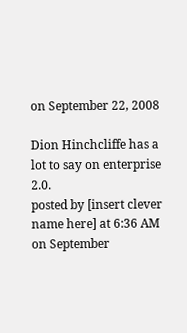on September 22, 2008

Dion Hinchcliffe has a lot to say on enterprise 2.0.
posted by [insert clever name here] at 6:36 AM on September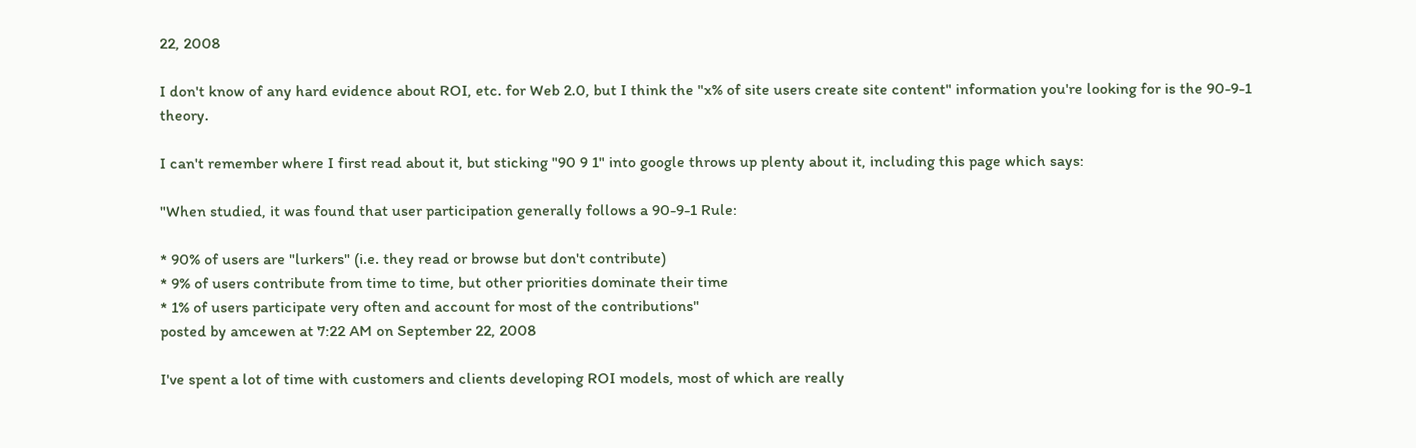22, 2008

I don't know of any hard evidence about ROI, etc. for Web 2.0, but I think the "x% of site users create site content" information you're looking for is the 90-9-1 theory.

I can't remember where I first read about it, but sticking "90 9 1" into google throws up plenty about it, including this page which says:

"When studied, it was found that user participation generally follows a 90-9-1 Rule:

* 90% of users are "lurkers" (i.e. they read or browse but don't contribute)
* 9% of users contribute from time to time, but other priorities dominate their time
* 1% of users participate very often and account for most of the contributions"
posted by amcewen at 7:22 AM on September 22, 2008

I've spent a lot of time with customers and clients developing ROI models, most of which are really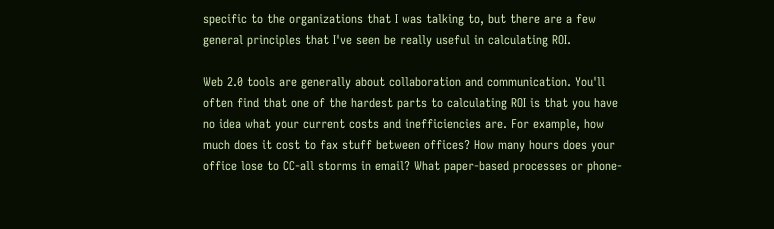specific to the organizations that I was talking to, but there are a few general principles that I've seen be really useful in calculating ROI.

Web 2.0 tools are generally about collaboration and communication. You'll often find that one of the hardest parts to calculating ROI is that you have no idea what your current costs and inefficiencies are. For example, how much does it cost to fax stuff between offices? How many hours does your office lose to CC-all storms in email? What paper-based processes or phone-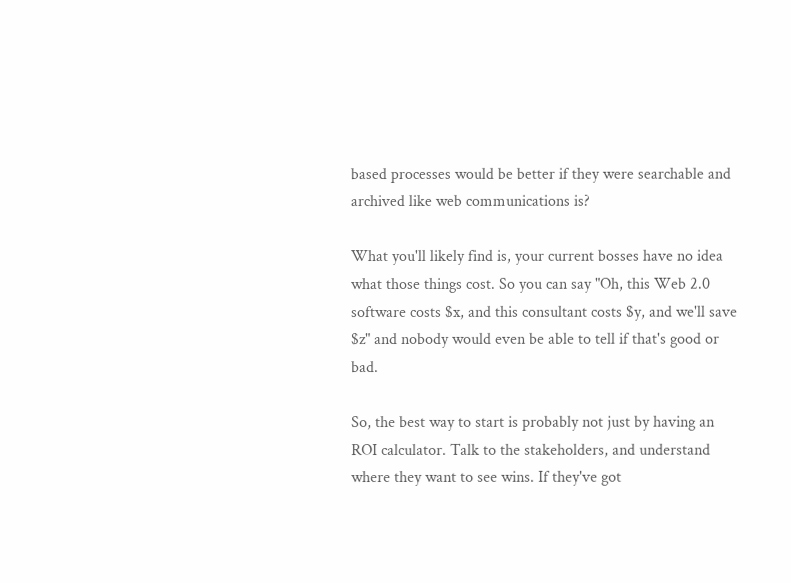based processes would be better if they were searchable and archived like web communications is?

What you'll likely find is, your current bosses have no idea what those things cost. So you can say "Oh, this Web 2.0 software costs $x, and this consultant costs $y, and we'll save $z" and nobody would even be able to tell if that's good or bad.

So, the best way to start is probably not just by having an ROI calculator. Talk to the stakeholders, and understand where they want to see wins. If they've got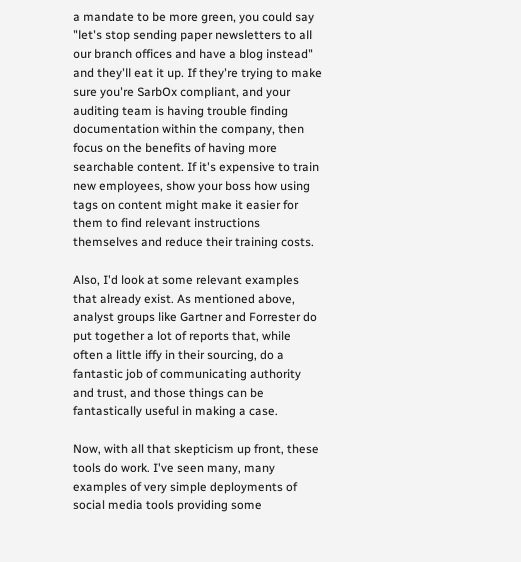a mandate to be more green, you could say "let's stop sending paper newsletters to all our branch offices and have a blog instead" and they'll eat it up. If they're trying to make sure you're SarbOx compliant, and your auditing team is having trouble finding documentation within the company, then focus on the benefits of having more searchable content. If it's expensive to train new employees, show your boss how using tags on content might make it easier for them to find relevant instructions themselves and reduce their training costs.

Also, I'd look at some relevant examples that already exist. As mentioned above, analyst groups like Gartner and Forrester do put together a lot of reports that, while often a little iffy in their sourcing, do a fantastic job of communicating authority and trust, and those things can be fantastically useful in making a case.

Now, with all that skepticism up front, these tools do work. I've seen many, many examples of very simple deployments of social media tools providing some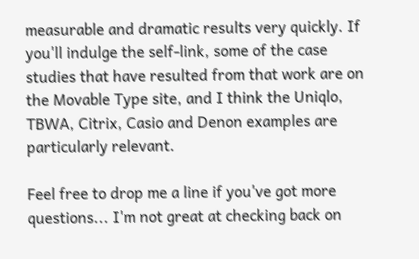measurable and dramatic results very quickly. If you'll indulge the self-link, some of the case studies that have resulted from that work are on the Movable Type site, and I think the Uniqlo, TBWA, Citrix, Casio and Denon examples are particularly relevant.

Feel free to drop me a line if you've got more questions... I'm not great at checking back on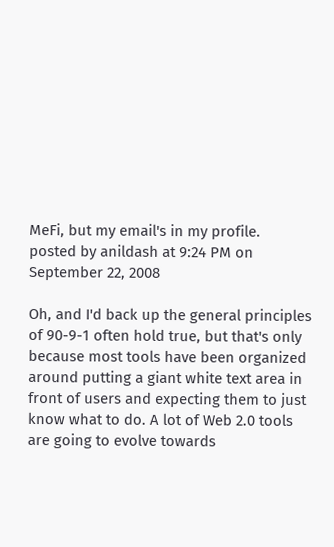MeFi, but my email's in my profile.
posted by anildash at 9:24 PM on September 22, 2008

Oh, and I'd back up the general principles of 90-9-1 often hold true, but that's only because most tools have been organized around putting a giant white text area in front of users and expecting them to just know what to do. A lot of Web 2.0 tools are going to evolve towards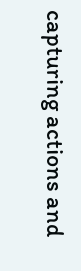capturing actions and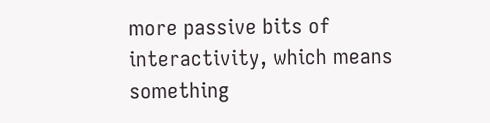more passive bits of interactivity, which means something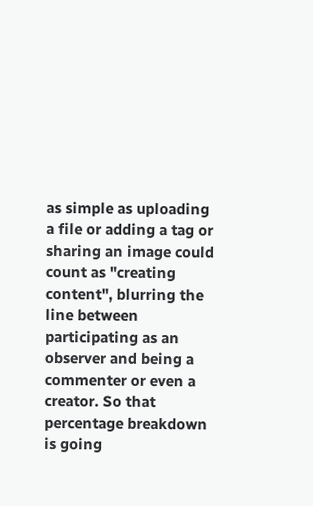as simple as uploading a file or adding a tag or sharing an image could count as "creating content", blurring the line between participating as an observer and being a commenter or even a creator. So that percentage breakdown is going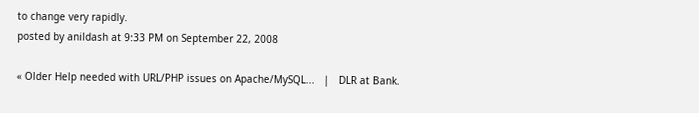to change very rapidly.
posted by anildash at 9:33 PM on September 22, 2008

« Older Help needed with URL/PHP issues on Apache/MySQL...   |   DLR at Bank.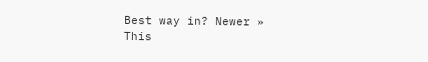Best way in? Newer »
This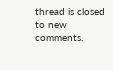thread is closed to new comments.